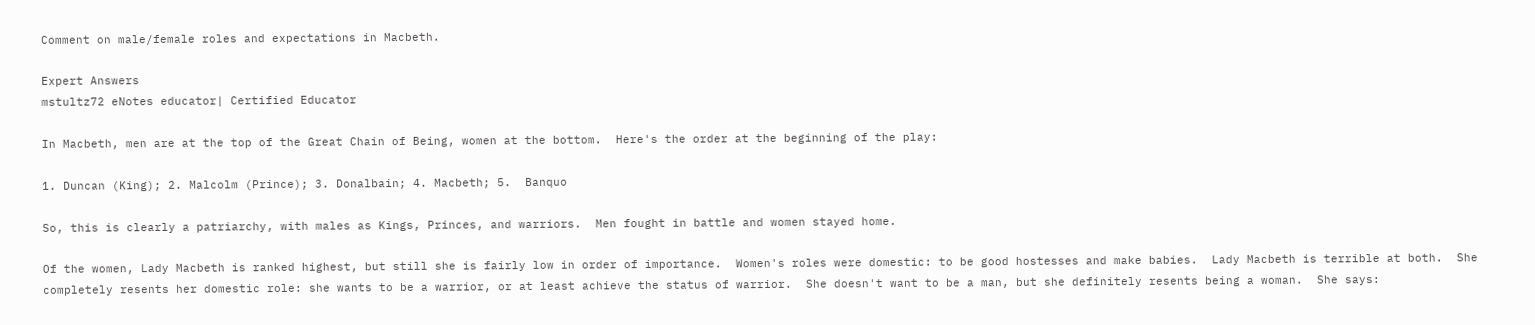Comment on male/female roles and expectations in Macbeth.

Expert Answers
mstultz72 eNotes educator| Certified Educator

In Macbeth, men are at the top of the Great Chain of Being, women at the bottom.  Here's the order at the beginning of the play:

1. Duncan (King); 2. Malcolm (Prince); 3. Donalbain; 4. Macbeth; 5.  Banquo

So, this is clearly a patriarchy, with males as Kings, Princes, and warriors.  Men fought in battle and women stayed home.

Of the women, Lady Macbeth is ranked highest, but still she is fairly low in order of importance.  Women's roles were domestic: to be good hostesses and make babies.  Lady Macbeth is terrible at both.  She completely resents her domestic role: she wants to be a warrior, or at least achieve the status of warrior.  She doesn't want to be a man, but she definitely resents being a woman.  She says: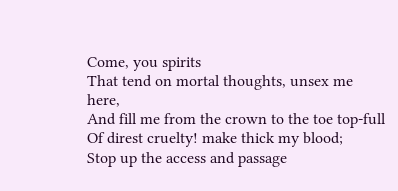Come, you spirits
That tend on mortal thoughts, unsex me here,
And fill me from the crown to the toe top-full
Of direst cruelty! make thick my blood;
Stop up the access and passage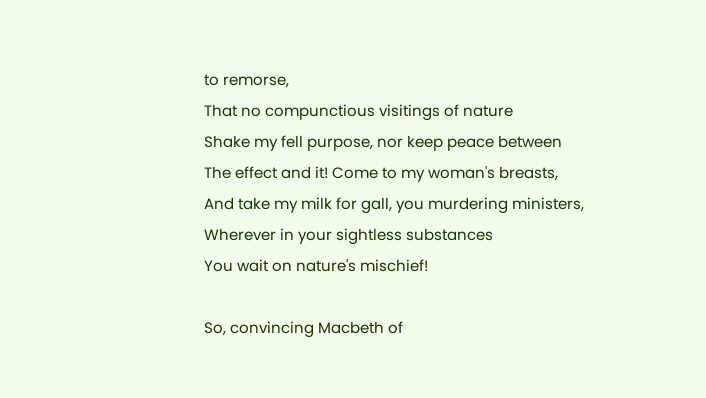to remorse,
That no compunctious visitings of nature
Shake my fell purpose, nor keep peace between
The effect and it! Come to my woman's breasts,
And take my milk for gall, you murdering ministers,
Wherever in your sightless substances
You wait on nature's mischief!

So, convincing Macbeth of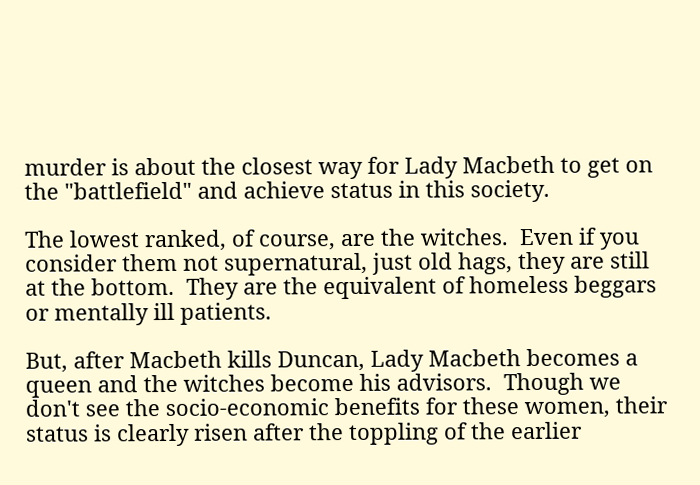murder is about the closest way for Lady Macbeth to get on the "battlefield" and achieve status in this society.

The lowest ranked, of course, are the witches.  Even if you consider them not supernatural, just old hags, they are still at the bottom.  They are the equivalent of homeless beggars or mentally ill patients.

But, after Macbeth kills Duncan, Lady Macbeth becomes a queen and the witches become his advisors.  Though we don't see the socio-economic benefits for these women, their status is clearly risen after the toppling of the earlier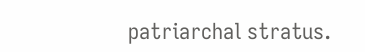patriarchal stratus.